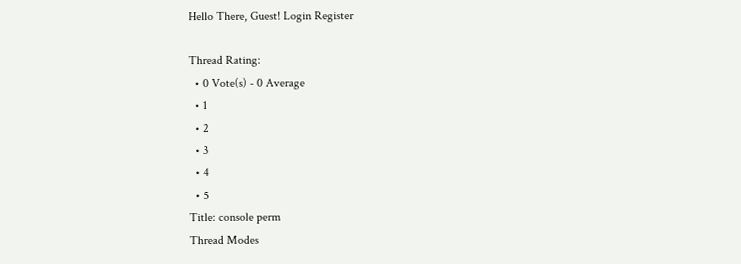Hello There, Guest! Login Register

Thread Rating:
  • 0 Vote(s) - 0 Average
  • 1
  • 2
  • 3
  • 4
  • 5
Title: console perm
Thread Modes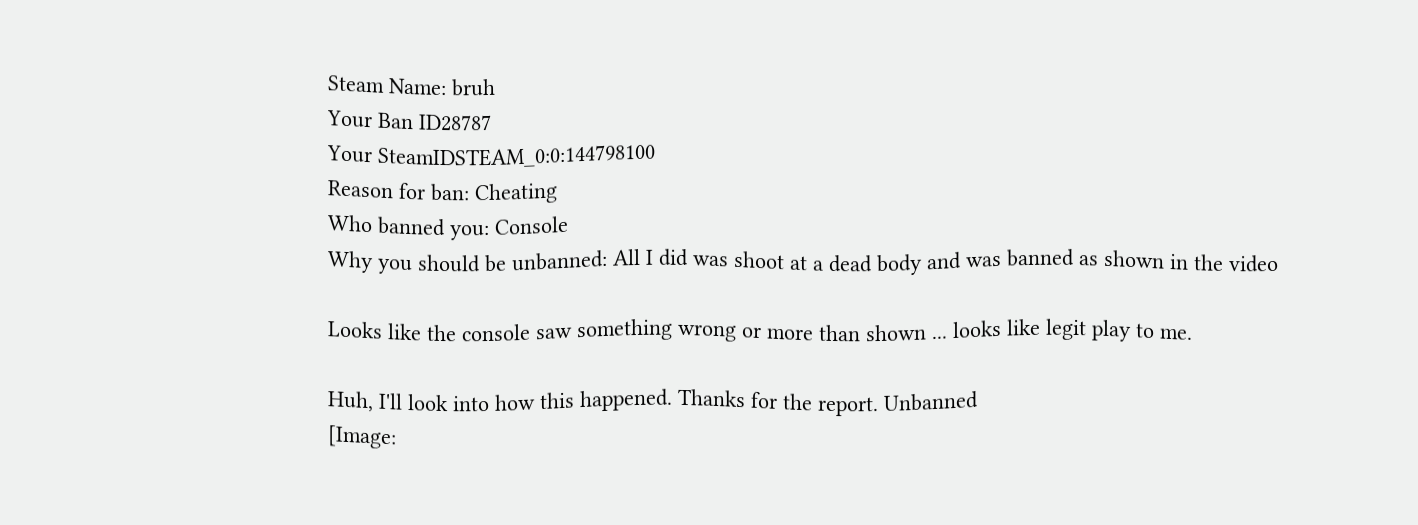Steam Name: bruh
Your Ban ID28787
Your SteamIDSTEAM_0:0:144798100
Reason for ban: Cheating
Who banned you: Console
Why you should be unbanned: All I did was shoot at a dead body and was banned as shown in the video

Looks like the console saw something wrong or more than shown ... looks like legit play to me.

Huh, I'll look into how this happened. Thanks for the report. Unbanned
[Image: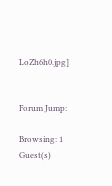LoZh6h0.jpg]


Forum Jump:

Browsing: 1 Guest(s)